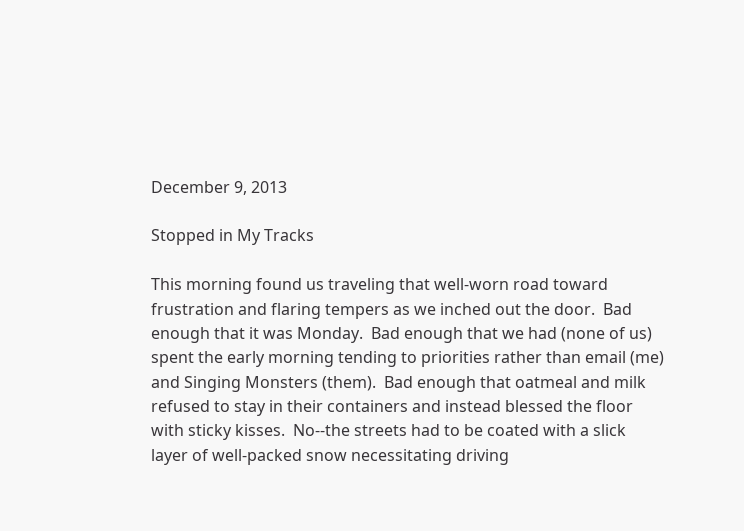December 9, 2013

Stopped in My Tracks

This morning found us traveling that well-worn road toward frustration and flaring tempers as we inched out the door.  Bad enough that it was Monday.  Bad enough that we had (none of us) spent the early morning tending to priorities rather than email (me) and Singing Monsters (them).  Bad enough that oatmeal and milk refused to stay in their containers and instead blessed the floor with sticky kisses.  No--the streets had to be coated with a slick layer of well-packed snow necessitating driving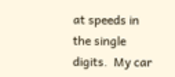at speeds in the single digits.  My car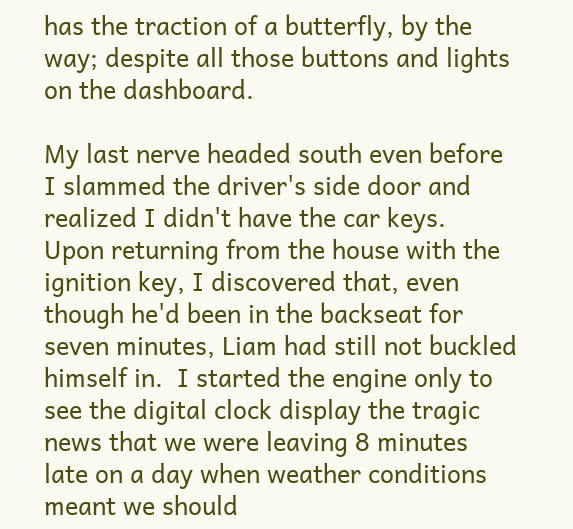has the traction of a butterfly, by the way; despite all those buttons and lights on the dashboard.

My last nerve headed south even before I slammed the driver's side door and realized I didn't have the car keys.  Upon returning from the house with the ignition key, I discovered that, even though he'd been in the backseat for seven minutes, Liam had still not buckled himself in.  I started the engine only to see the digital clock display the tragic news that we were leaving 8 minutes late on a day when weather conditions meant we should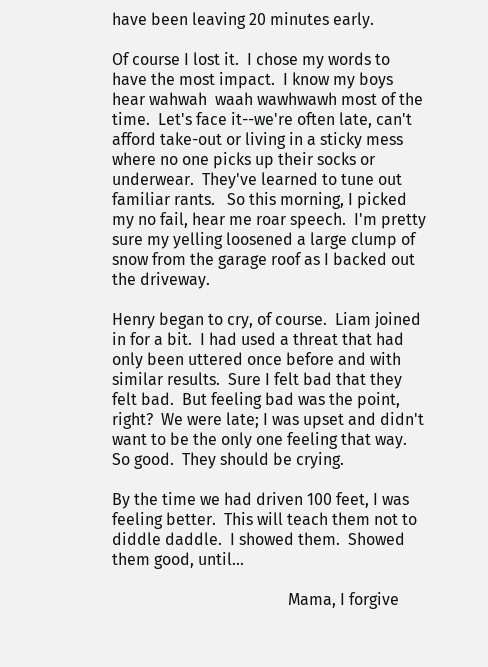have been leaving 20 minutes early.

Of course I lost it.  I chose my words to have the most impact.  I know my boys hear wahwah  waah wawhwawh most of the time.  Let's face it--we're often late, can't afford take-out or living in a sticky mess where no one picks up their socks or underwear.  They've learned to tune out familiar rants.   So this morning, I picked my no fail, hear me roar speech.  I'm pretty sure my yelling loosened a large clump of snow from the garage roof as I backed out the driveway.

Henry began to cry, of course.  Liam joined in for a bit.  I had used a threat that had only been uttered once before and with similar results.  Sure I felt bad that they felt bad.  But feeling bad was the point, right?  We were late; I was upset and didn't want to be the only one feeling that way.  So good.  They should be crying.

By the time we had driven 100 feet, I was feeling better.  This will teach them not to diddle daddle.  I showed them.  Showed them good, until...

                                            Mama, I forgive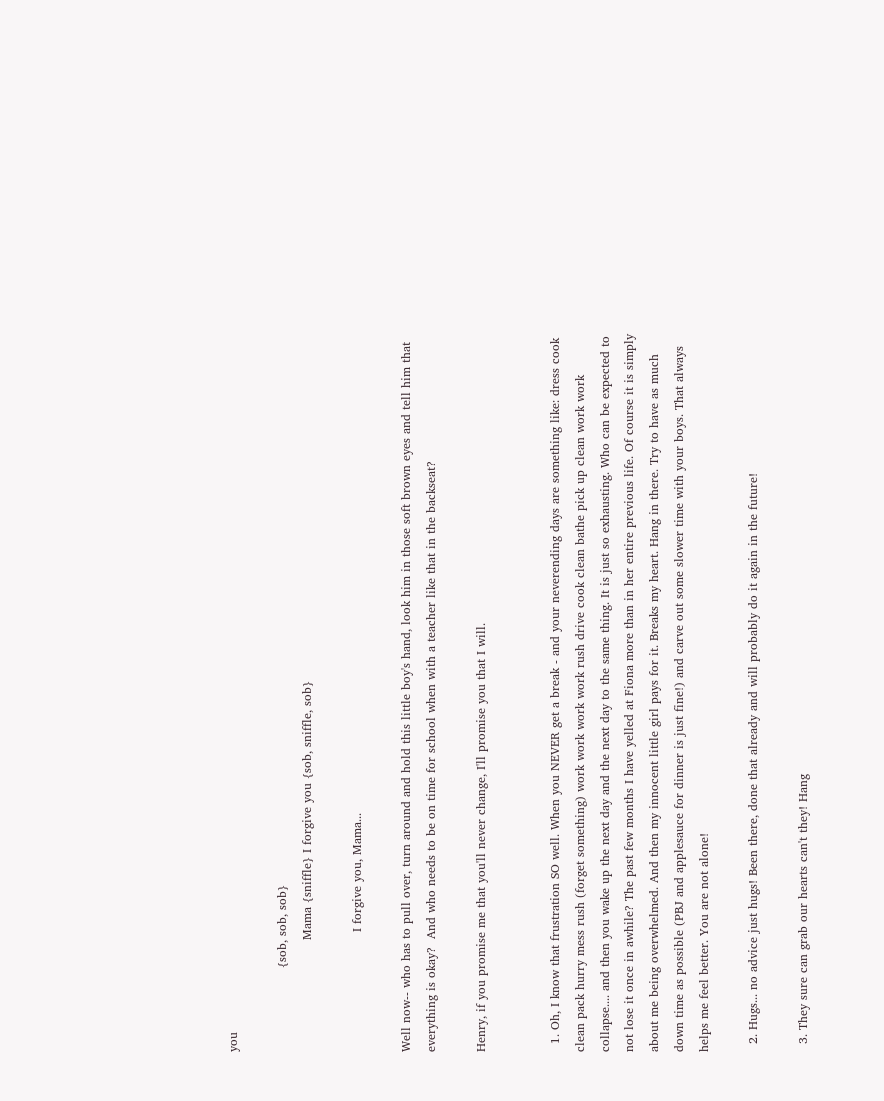you

                     {sob, sob, sob}
                            Mama {sniffle} I forgive you {sob, sniffle, sob}

                              I forgive you, Mama...

Well now-- who has to pull over, turn around and hold this little boy's hand, look him in those soft brown eyes and tell him that everything is okay?  And who needs to be on time for school when with a teacher like that in the backseat?

Henry, if you promise me that you'll never change, I'll promise you that I will.


  1. Oh, I know that frustration SO well. When you NEVER get a break - and your neverending days are something like: dress cook clean pack hurry mess rush (forget something) work work work work rush drive cook clean bathe pick up clean work work collapse.... and then you wake up the next day and the next day to the same thing. It is just so exhausting. Who can be expected to not lose it once in awhile? The past few months I have yelled at Fiona more than in her entire previous life. Of course it is simply about me being overwhelmed. And then my innocent little girl pays for it. Breaks my heart. Hang in there. Try to have as much down time as possible (PBJ and applesauce for dinner is just fine!) and carve out some slower time with your boys. That always helps me feel better. You are not alone!

  2. Hugs... no advice just hugs! Been there, done that already and will probably do it again in the future!

  3. They sure can grab our hearts can't they! Hang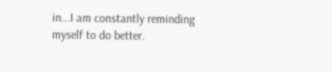in...I am constantly reminding myself to do better.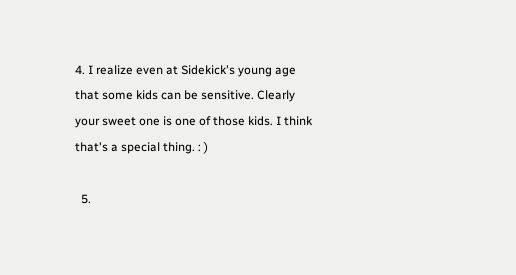4. I realize even at Sidekick's young age that some kids can be sensitive. Clearly your sweet one is one of those kids. I think that's a special thing. : )

  5.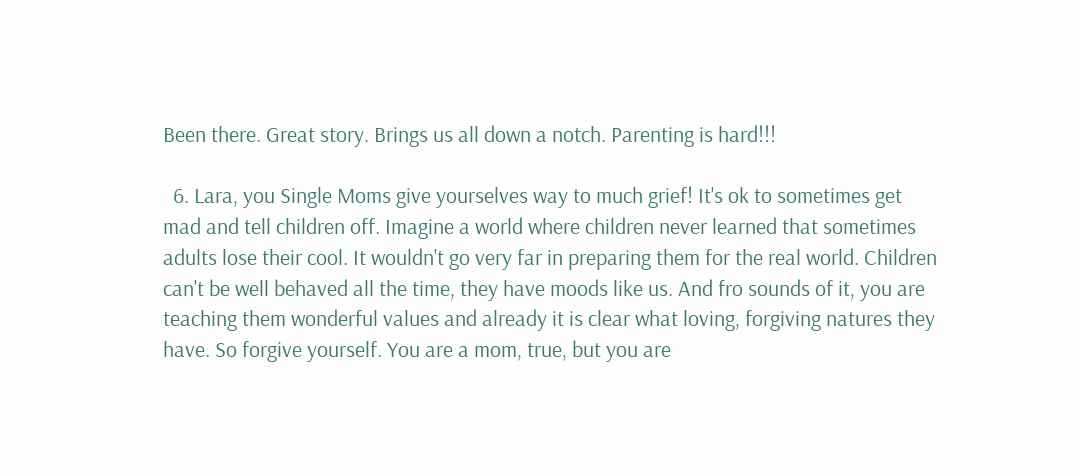Been there. Great story. Brings us all down a notch. Parenting is hard!!!

  6. Lara, you Single Moms give yourselves way to much grief! It's ok to sometimes get mad and tell children off. Imagine a world where children never learned that sometimes adults lose their cool. It wouldn't go very far in preparing them for the real world. Children can't be well behaved all the time, they have moods like us. And fro sounds of it, you are teaching them wonderful values and already it is clear what loving, forgiving natures they have. So forgive yourself. You are a mom, true, but you are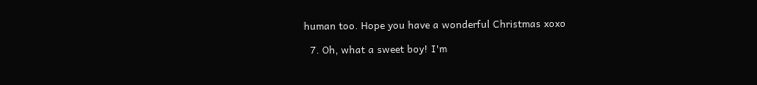human too. Hope you have a wonderful Christmas xoxo

  7. Oh, what a sweet boy! I'm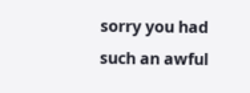sorry you had such an awful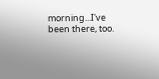morning...I've been there, too.